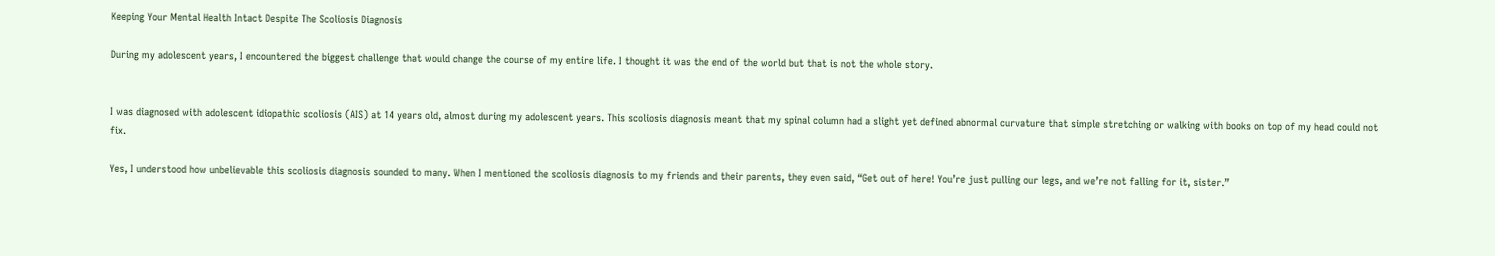Keeping Your Mental Health Intact Despite The Scoliosis Diagnosis

During my adolescent years, I encountered the biggest challenge that would change the course of my entire life. I thought it was the end of the world but that is not the whole story.


I was diagnosed with adolescent idiopathic scoliosis (AIS) at 14 years old, almost during my adolescent years. This scoliosis diagnosis meant that my spinal column had a slight yet defined abnormal curvature that simple stretching or walking with books on top of my head could not fix.

Yes, I understood how unbelievable this scoliosis diagnosis sounded to many. When I mentioned the scoliosis diagnosis to my friends and their parents, they even said, “Get out of here! You’re just pulling our legs, and we’re not falling for it, sister.”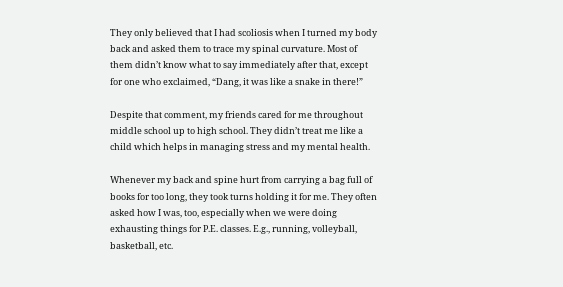They only believed that I had scoliosis when I turned my body back and asked them to trace my spinal curvature. Most of them didn’t know what to say immediately after that, except for one who exclaimed, “Dang, it was like a snake in there!”

Despite that comment, my friends cared for me throughout middle school up to high school. They didn’t treat me like a child which helps in managing stress and my mental health.

Whenever my back and spine hurt from carrying a bag full of books for too long, they took turns holding it for me. They often asked how I was, too, especially when we were doing exhausting things for P.E. classes. E.g., running, volleyball, basketball, etc.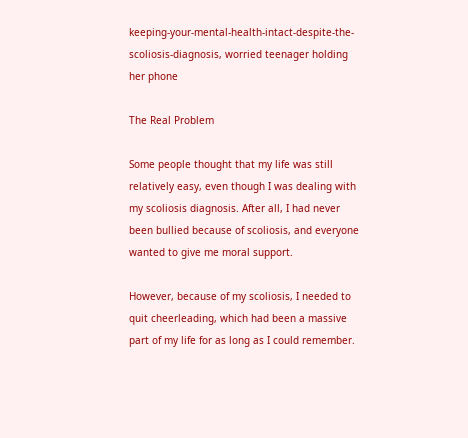keeping-your-mental-health-intact-despite-the-scoliosis-diagnosis, worried teenager holding her phone

The Real Problem

Some people thought that my life was still relatively easy, even though I was dealing with my scoliosis diagnosis. After all, I had never been bullied because of scoliosis, and everyone wanted to give me moral support.

However, because of my scoliosis, I needed to quit cheerleading, which had been a massive part of my life for as long as I could remember.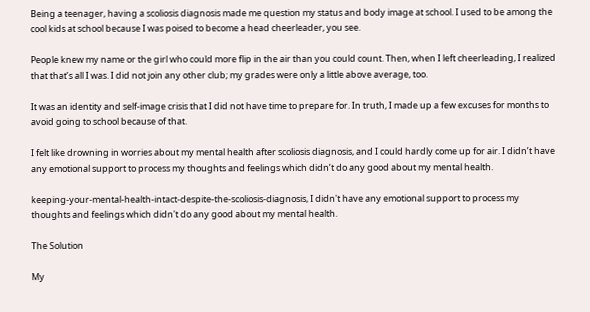Being a teenager, having a scoliosis diagnosis made me question my status and body image at school. I used to be among the cool kids at school because I was poised to become a head cheerleader, you see.

People knew my name or the girl who could more flip in the air than you could count. Then, when I left cheerleading, I realized that that’s all I was. I did not join any other club; my grades were only a little above average, too.

It was an identity and self-image crisis that I did not have time to prepare for. In truth, I made up a few excuses for months to avoid going to school because of that.

I felt like drowning in worries about my mental health after scoliosis diagnosis, and I could hardly come up for air. I didn’t have any emotional support to process my thoughts and feelings which didn’t do any good about my mental health.

keeping-your-mental-health-intact-despite-the-scoliosis-diagnosis, I didn't have any emotional support to process my thoughts and feelings which didn't do any good about my mental health.

The Solution

My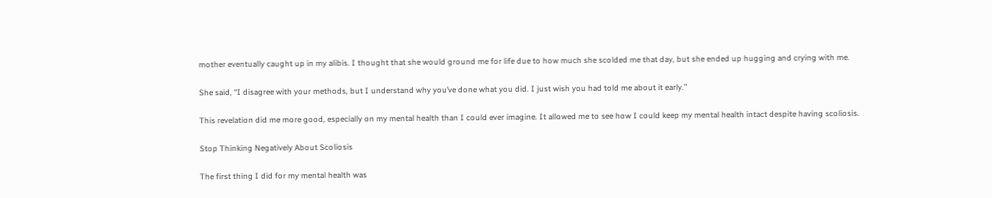mother eventually caught up in my alibis. I thought that she would ground me for life due to how much she scolded me that day, but she ended up hugging and crying with me.

She said, “I disagree with your methods, but I understand why you’ve done what you did. I just wish you had told me about it early.”

This revelation did me more good, especially on my mental health than I could ever imagine. It allowed me to see how I could keep my mental health intact despite having scoliosis.

Stop Thinking Negatively About Scoliosis

The first thing I did for my mental health was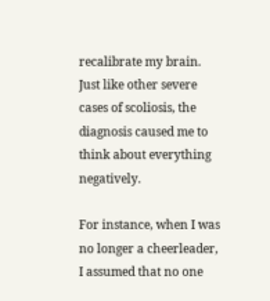recalibrate my brain. Just like other severe cases of scoliosis, the diagnosis caused me to think about everything negatively.

For instance, when I was no longer a cheerleader, I assumed that no one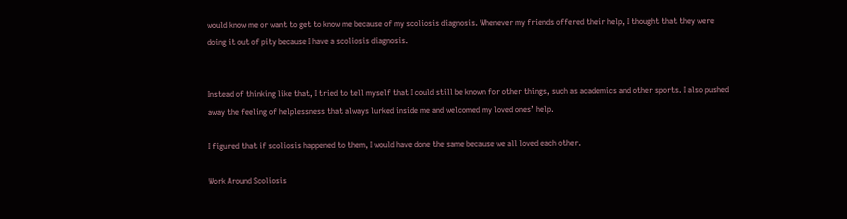would know me or want to get to know me because of my scoliosis diagnosis. Whenever my friends offered their help, I thought that they were doing it out of pity because I have a scoliosis diagnosis.


Instead of thinking like that, I tried to tell myself that I could still be known for other things, such as academics and other sports. I also pushed away the feeling of helplessness that always lurked inside me and welcomed my loved ones’ help.

I figured that if scoliosis happened to them, I would have done the same because we all loved each other.

Work Around Scoliosis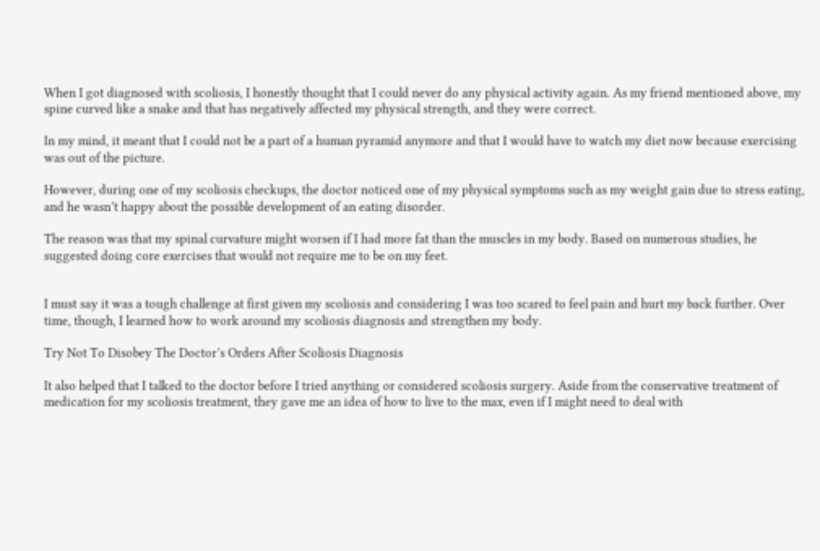When I got diagnosed with scoliosis, I honestly thought that I could never do any physical activity again. As my friend mentioned above, my spine curved like a snake and that has negatively affected my physical strength, and they were correct.

In my mind, it meant that I could not be a part of a human pyramid anymore and that I would have to watch my diet now because exercising was out of the picture.

However, during one of my scoliosis checkups, the doctor noticed one of my physical symptoms such as my weight gain due to stress eating, and he wasn’t happy about the possible development of an eating disorder.

The reason was that my spinal curvature might worsen if I had more fat than the muscles in my body. Based on numerous studies, he suggested doing core exercises that would not require me to be on my feet.


I must say it was a tough challenge at first given my scoliosis and considering I was too scared to feel pain and hurt my back further. Over time, though, I learned how to work around my scoliosis diagnosis and strengthen my body.

Try Not To Disobey The Doctor’s Orders After Scoliosis Diagnosis

It also helped that I talked to the doctor before I tried anything or considered scoliosis surgery. Aside from the conservative treatment of medication for my scoliosis treatment, they gave me an idea of how to live to the max, even if I might need to deal with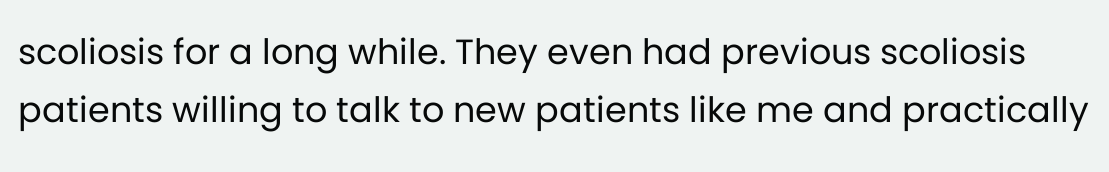scoliosis for a long while. They even had previous scoliosis patients willing to talk to new patients like me and practically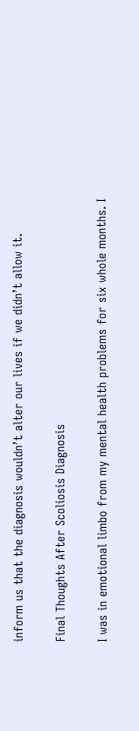inform us that the diagnosis wouldn’t alter our lives if we didn’t allow it.

Final Thoughts After Scoliosis Diagnosis

I was in emotional limbo from my mental health problems for six whole months. I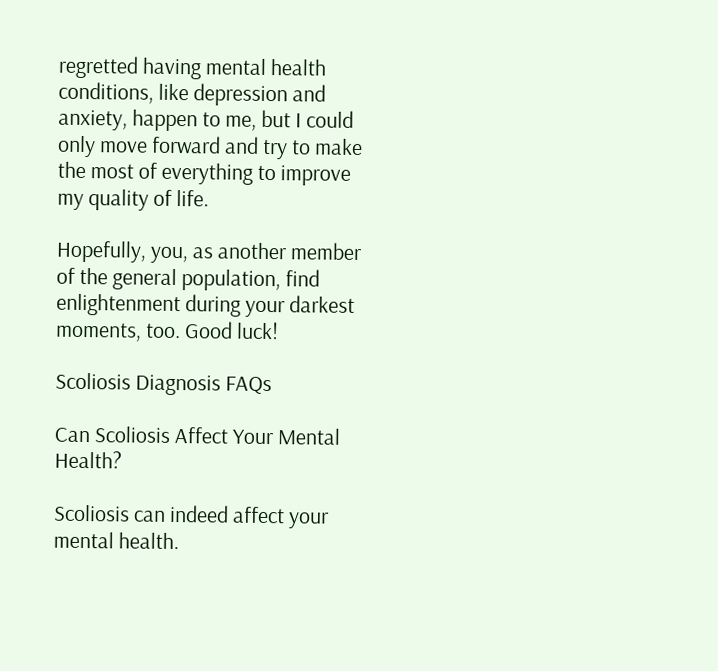regretted having mental health conditions, like depression and anxiety, happen to me, but I could only move forward and try to make the most of everything to improve my quality of life.

Hopefully, you, as another member of the general population, find enlightenment during your darkest moments, too. Good luck!

Scoliosis Diagnosis FAQs

Can Scoliosis Affect Your Mental Health?

Scoliosis can indeed affect your mental health.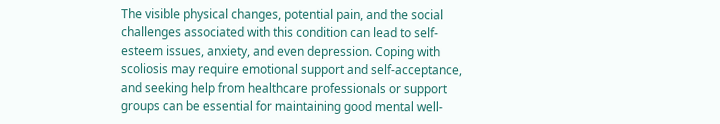The visible physical changes, potential pain, and the social challenges associated with this condition can lead to self-esteem issues, anxiety, and even depression. Coping with scoliosis may require emotional support and self-acceptance, and seeking help from healthcare professionals or support groups can be essential for maintaining good mental well-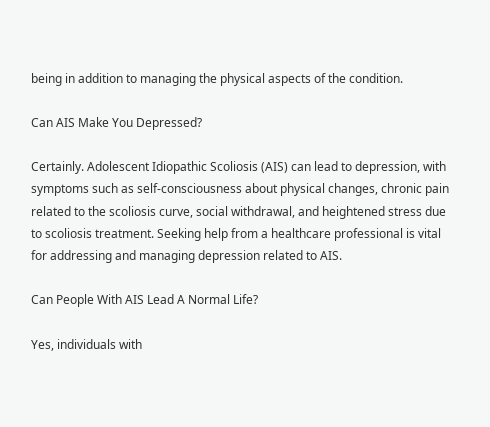being in addition to managing the physical aspects of the condition.

Can AIS Make You Depressed?

Certainly. Adolescent Idiopathic Scoliosis (AIS) can lead to depression, with symptoms such as self-consciousness about physical changes, chronic pain related to the scoliosis curve, social withdrawal, and heightened stress due to scoliosis treatment. Seeking help from a healthcare professional is vital for addressing and managing depression related to AIS.

Can People With AIS Lead A Normal Life?

Yes, individuals with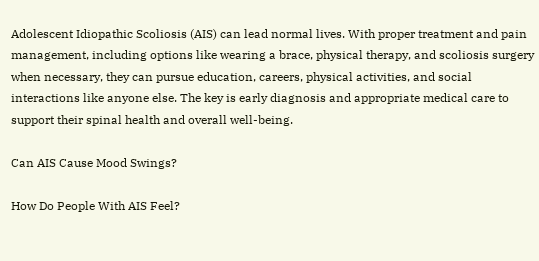Adolescent Idiopathic Scoliosis (AIS) can lead normal lives. With proper treatment and pain management, including options like wearing a brace, physical therapy, and scoliosis surgery when necessary, they can pursue education, careers, physical activities, and social interactions like anyone else. The key is early diagnosis and appropriate medical care to support their spinal health and overall well-being.

Can AIS Cause Mood Swings?

How Do People With AIS Feel?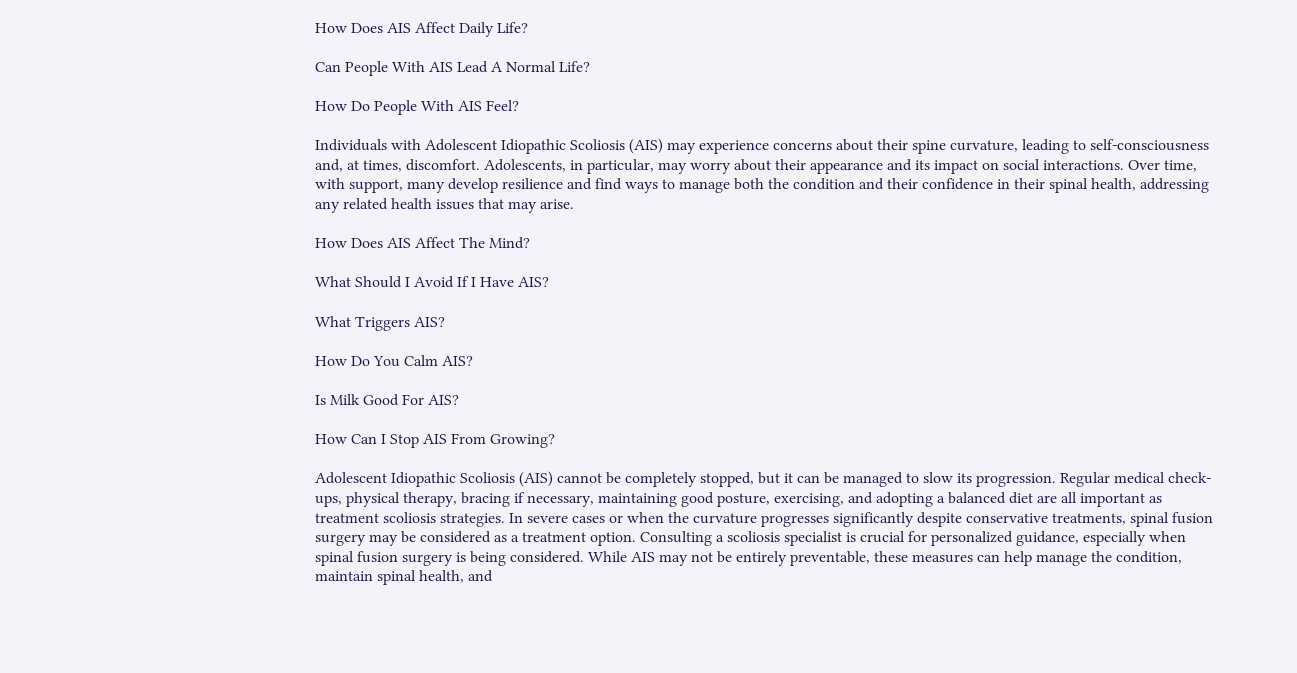How Does AIS Affect Daily Life?

Can People With AIS Lead A Normal Life?

How Do People With AIS Feel?

Individuals with Adolescent Idiopathic Scoliosis (AIS) may experience concerns about their spine curvature, leading to self-consciousness and, at times, discomfort. Adolescents, in particular, may worry about their appearance and its impact on social interactions. Over time, with support, many develop resilience and find ways to manage both the condition and their confidence in their spinal health, addressing any related health issues that may arise.

How Does AIS Affect The Mind?

What Should I Avoid If I Have AIS?

What Triggers AIS?

How Do You Calm AIS?

Is Milk Good For AIS?

How Can I Stop AIS From Growing?

Adolescent Idiopathic Scoliosis (AIS) cannot be completely stopped, but it can be managed to slow its progression. Regular medical check-ups, physical therapy, bracing if necessary, maintaining good posture, exercising, and adopting a balanced diet are all important as treatment scoliosis strategies. In severe cases or when the curvature progresses significantly despite conservative treatments, spinal fusion surgery may be considered as a treatment option. Consulting a scoliosis specialist is crucial for personalized guidance, especially when spinal fusion surgery is being considered. While AIS may not be entirely preventable, these measures can help manage the condition, maintain spinal health, and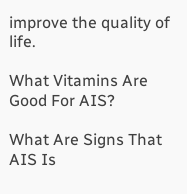improve the quality of life.

What Vitamins Are Good For AIS?

What Are Signs That AIS Is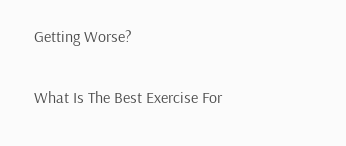Getting Worse?

What Is The Best Exercise For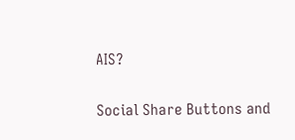AIS?

Social Share Buttons and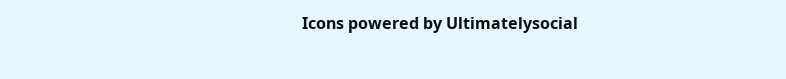Icons powered by Ultimatelysocial